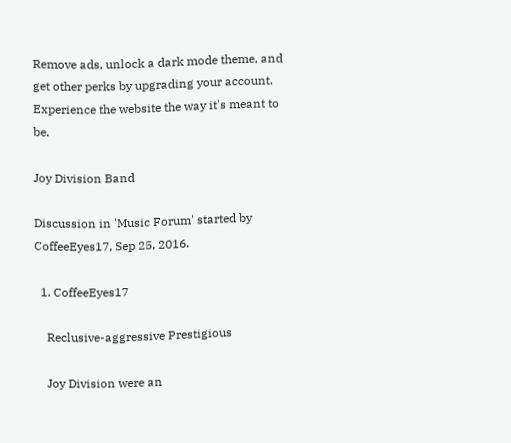Remove ads, unlock a dark mode theme, and get other perks by upgrading your account. Experience the website the way it's meant to be.

Joy Division Band

Discussion in 'Music Forum' started by CoffeeEyes17, Sep 25, 2016.

  1. CoffeeEyes17

    Reclusive-aggressive Prestigious

    Joy Division were an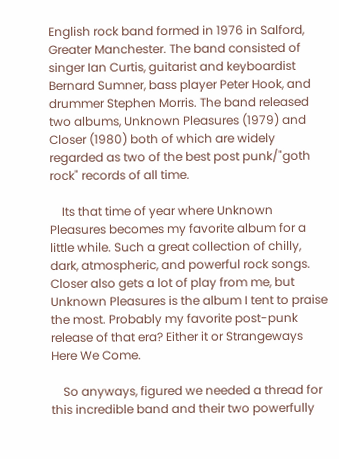English rock band formed in 1976 in Salford, Greater Manchester. The band consisted of singer Ian Curtis, guitarist and keyboardist Bernard Sumner, bass player Peter Hook, and drummer Stephen Morris. The band released two albums, Unknown Pleasures (1979) and Closer (1980) both of which are widely regarded as two of the best post punk/"goth rock" records of all time.

    Its that time of year where Unknown Pleasures becomes my favorite album for a little while. Such a great collection of chilly, dark, atmospheric, and powerful rock songs. Closer also gets a lot of play from me, but Unknown Pleasures is the album I tent to praise the most. Probably my favorite post-punk release of that era? Either it or Strangeways Here We Come.

    So anyways, figured we needed a thread for this incredible band and their two powerfully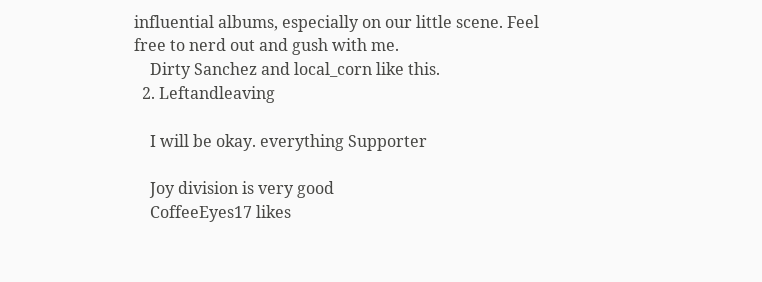influential albums, especially on our little scene. Feel free to nerd out and gush with me.
    Dirty Sanchez and local_corn like this.
  2. Leftandleaving

    I will be okay. everything Supporter

    Joy division is very good
    CoffeeEyes17 likes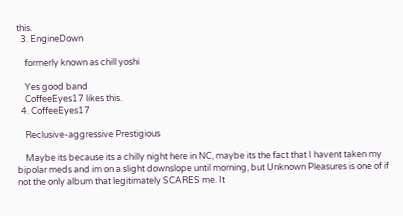this.
  3. EngineDown

    formerly known as chill yoshi

    Yes good band
    CoffeeEyes17 likes this.
  4. CoffeeEyes17

    Reclusive-aggressive Prestigious

    Maybe its because its a chilly night here in NC, maybe its the fact that I havent taken my bipolar meds and im on a slight downslope until morning, but Unknown Pleasures is one of if not the only album that legitimately SCARES me. It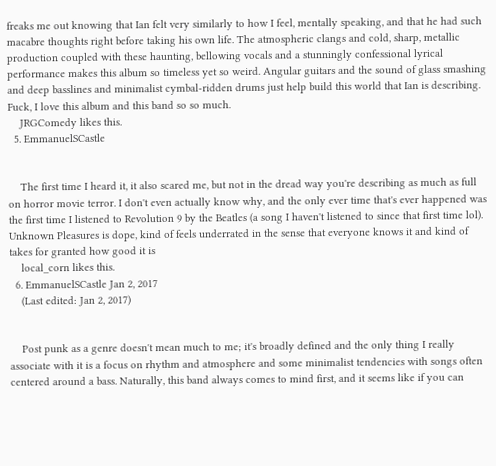freaks me out knowing that Ian felt very similarly to how I feel, mentally speaking, and that he had such macabre thoughts right before taking his own life. The atmospheric clangs and cold, sharp, metallic production coupled with these haunting, bellowing vocals and a stunningly confessional lyrical performance makes this album so timeless yet so weird. Angular guitars and the sound of glass smashing and deep basslines and minimalist cymbal-ridden drums just help build this world that Ian is describing. Fuck, I love this album and this band so so much.
    JRGComedy likes this.
  5. EmmanuelSCastle


    The first time I heard it, it also scared me, but not in the dread way you're describing as much as full on horror movie terror. I don't even actually know why, and the only ever time that's ever happened was the first time I listened to Revolution 9 by the Beatles (a song I haven't listened to since that first time lol). Unknown Pleasures is dope, kind of feels underrated in the sense that everyone knows it and kind of takes for granted how good it is
    local_corn likes this.
  6. EmmanuelSCastle Jan 2, 2017
    (Last edited: Jan 2, 2017)


    Post punk as a genre doesn't mean much to me; it's broadly defined and the only thing I really associate with it is a focus on rhythm and atmosphere and some minimalist tendencies with songs often centered around a bass. Naturally, this band always comes to mind first, and it seems like if you can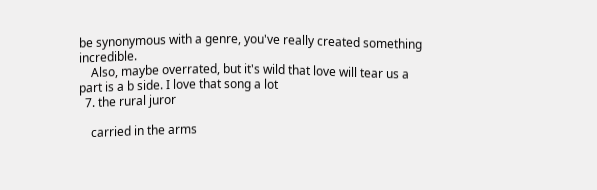be synonymous with a genre, you've really created something incredible.
    Also, maybe overrated, but it's wild that love will tear us a part is a b side. I love that song a lot
  7. the rural juror

    carried in the arms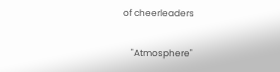of cheerleaders

    "Atmosphere"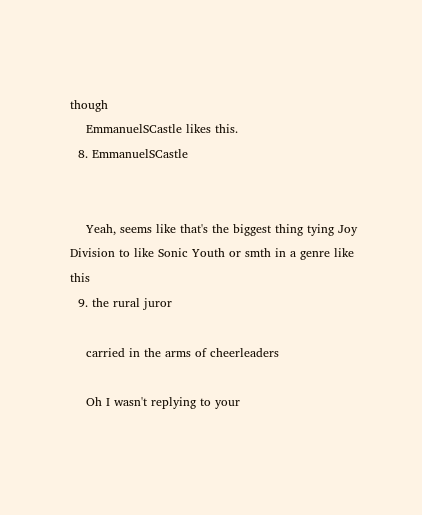though
    EmmanuelSCastle likes this.
  8. EmmanuelSCastle


    Yeah, seems like that's the biggest thing tying Joy Division to like Sonic Youth or smth in a genre like this
  9. the rural juror

    carried in the arms of cheerleaders

    Oh I wasn't replying to your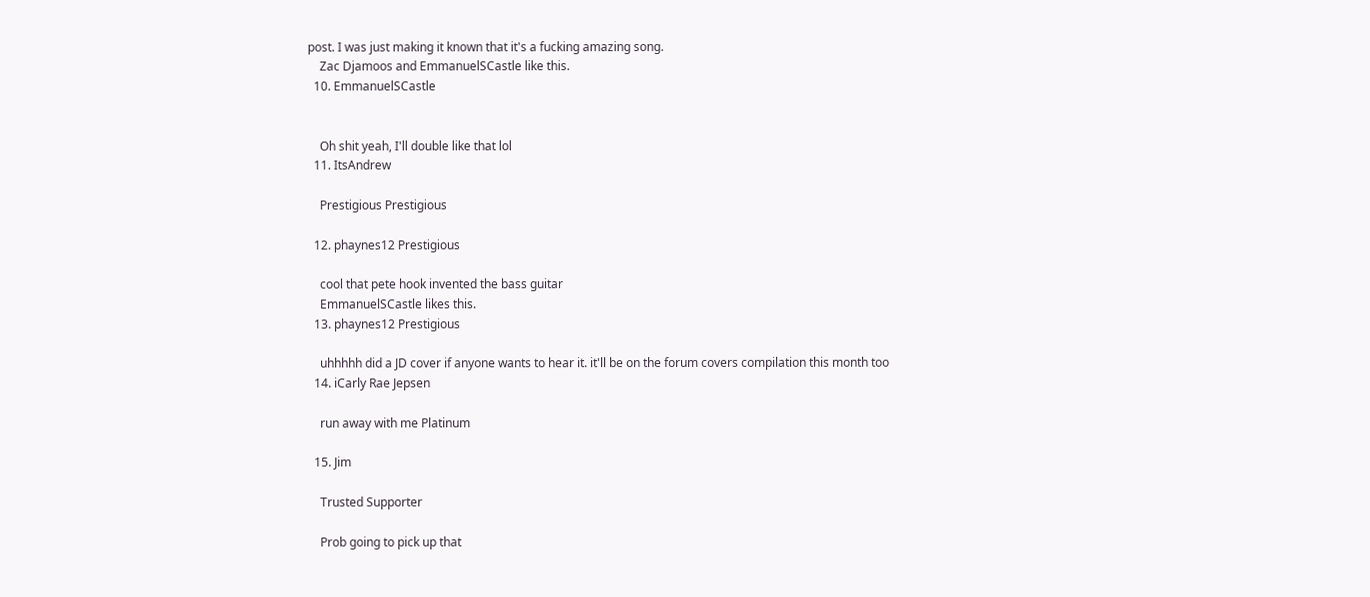post. I was just making it known that it's a fucking amazing song.
    Zac Djamoos and EmmanuelSCastle like this.
  10. EmmanuelSCastle


    Oh shit yeah, I'll double like that lol
  11. ItsAndrew

    Prestigious Prestigious

  12. phaynes12 Prestigious

    cool that pete hook invented the bass guitar
    EmmanuelSCastle likes this.
  13. phaynes12 Prestigious

    uhhhhh did a JD cover if anyone wants to hear it. it'll be on the forum covers compilation this month too
  14. iCarly Rae Jepsen

    run away with me Platinum

  15. Jim

    Trusted Supporter

    Prob going to pick up that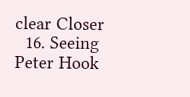clear Closer
  16. Seeing Peter Hook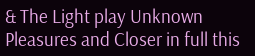& The Light play Unknown Pleasures and Closer in full this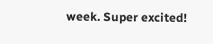week. Super excited!